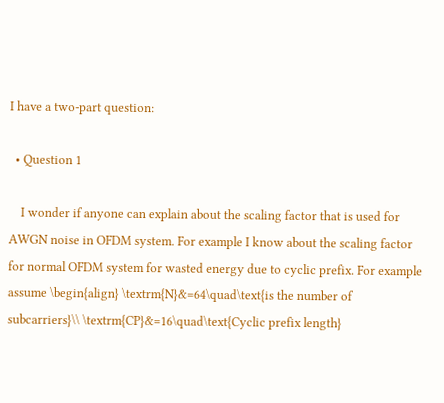I have a two-part question:

  • Question 1

    I wonder if anyone can explain about the scaling factor that is used for AWGN noise in OFDM system. For example I know about the scaling factor for normal OFDM system for wasted energy due to cyclic prefix. For example assume \begin{align} \textrm{N}&=64\quad\text{is the number of subcarriers}\\ \textrm{CP}&=16\quad\text{Cyclic prefix length}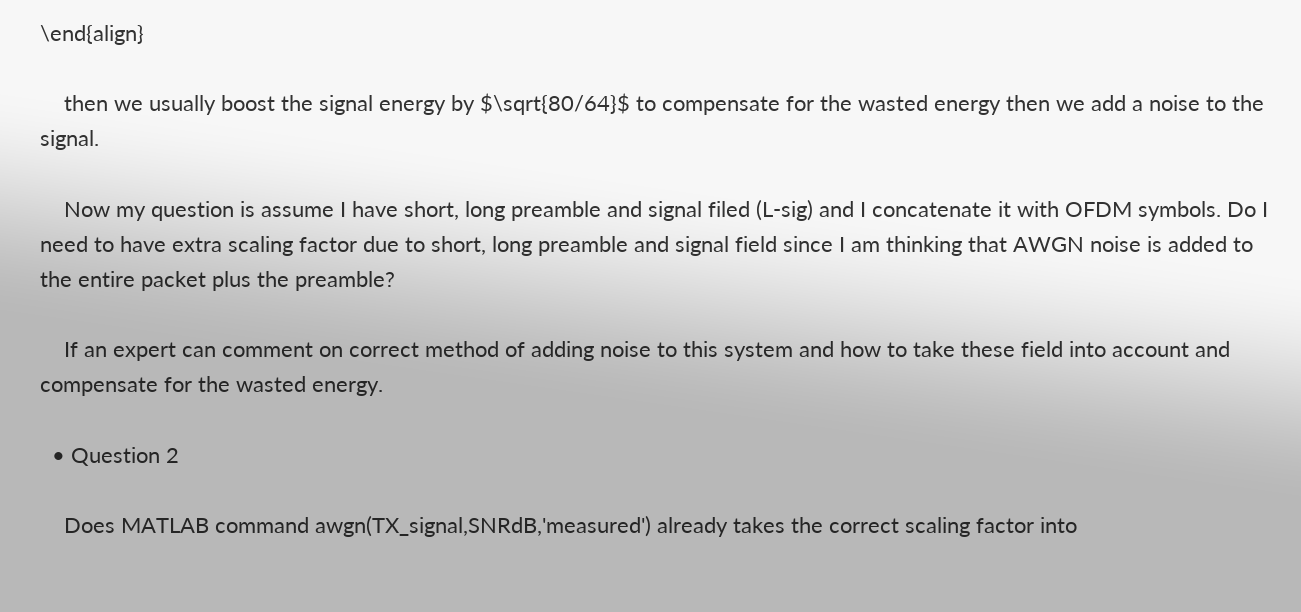\end{align}

    then we usually boost the signal energy by $\sqrt{80/64}$ to compensate for the wasted energy then we add a noise to the signal.

    Now my question is assume I have short, long preamble and signal filed (L-sig) and I concatenate it with OFDM symbols. Do I need to have extra scaling factor due to short, long preamble and signal field since I am thinking that AWGN noise is added to the entire packet plus the preamble?

    If an expert can comment on correct method of adding noise to this system and how to take these field into account and compensate for the wasted energy.

  • Question 2

    Does MATLAB command awgn(TX_signal,SNRdB,'measured') already takes the correct scaling factor into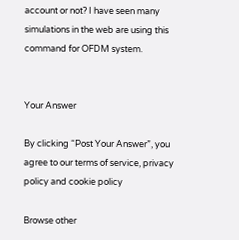account or not? I have seen many simulations in the web are using this command for OFDM system.


Your Answer

By clicking “Post Your Answer”, you agree to our terms of service, privacy policy and cookie policy

Browse other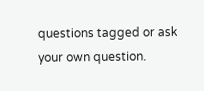questions tagged or ask your own question.